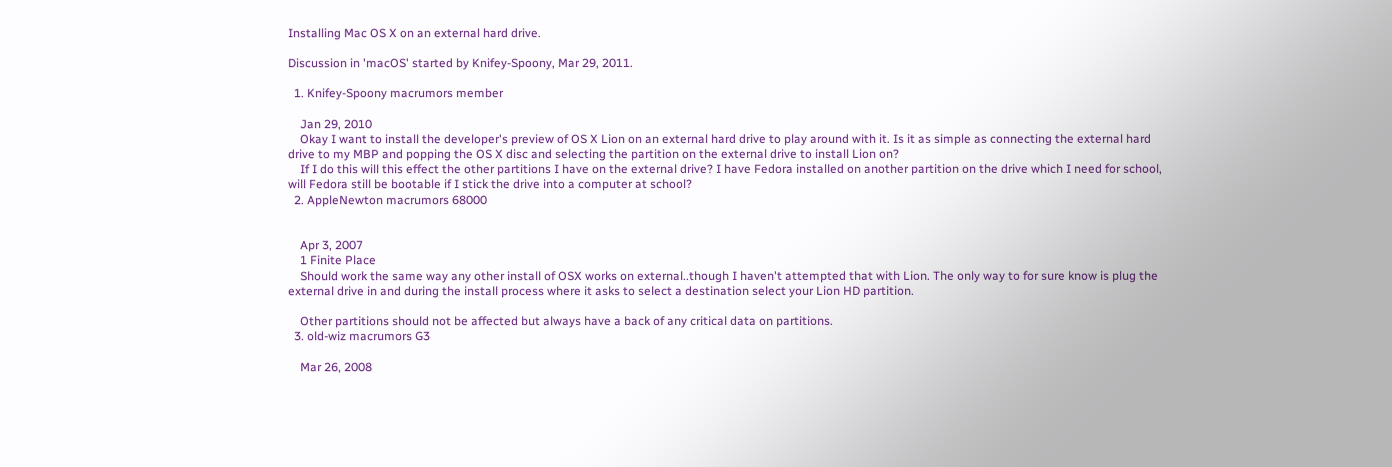Installing Mac OS X on an external hard drive.

Discussion in 'macOS' started by Knifey-Spoony, Mar 29, 2011.

  1. Knifey-Spoony macrumors member

    Jan 29, 2010
    Okay I want to install the developer's preview of OS X Lion on an external hard drive to play around with it. Is it as simple as connecting the external hard drive to my MBP and popping the OS X disc and selecting the partition on the external drive to install Lion on?
    If I do this will this effect the other partitions I have on the external drive? I have Fedora installed on another partition on the drive which I need for school, will Fedora still be bootable if I stick the drive into a computer at school?
  2. AppleNewton macrumors 68000


    Apr 3, 2007
    1 Finite Place
    Should work the same way any other install of OSX works on external..though I haven't attempted that with Lion. The only way to for sure know is plug the external drive in and during the install process where it asks to select a destination select your Lion HD partition.

    Other partitions should not be affected but always have a back of any critical data on partitions.
  3. old-wiz macrumors G3

    Mar 26, 2008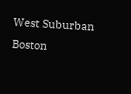West Suburban Boston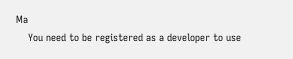Ma
    You need to be registered as a developer to use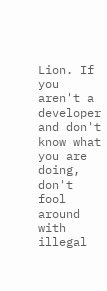Lion. If you aren't a developer and don't know what you are doing, don't fool around with illegal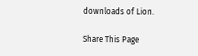downloads of Lion.

Share This Page